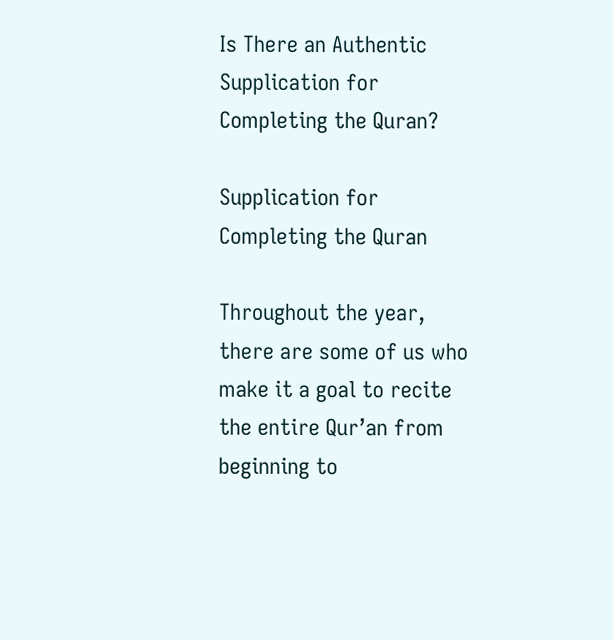Is There an Authentic Supplication for Completing the Quran?

Supplication for Completing the Quran

Throughout the year, there are some of us who make it a goal to recite the entire Qur’an from beginning to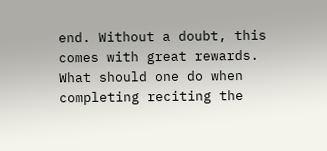end. Without a doubt, this comes with great rewards. What should one do when completing reciting the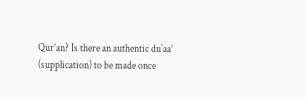Qur’an? Is there an authentic du`aa’ (supplication) to be made once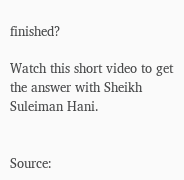finished?

Watch this short video to get the answer with Sheikh Suleiman Hani.


Source: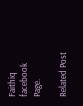Faithiq facebook Page.

Related Post